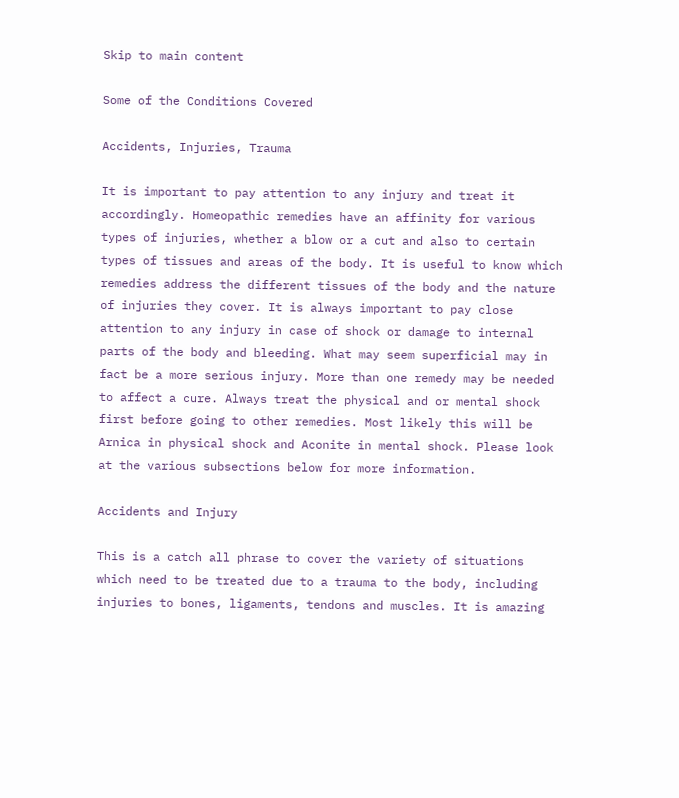Skip to main content

Some of the Conditions Covered

Accidents, Injuries, Trauma

It is important to pay attention to any injury and treat it accordingly. Homeopathic remedies have an affinity for various types of injuries, whether a blow or a cut and also to certain types of tissues and areas of the body. It is useful to know which remedies address the different tissues of the body and the nature of injuries they cover. It is always important to pay close attention to any injury in case of shock or damage to internal parts of the body and bleeding. What may seem superficial may in fact be a more serious injury. More than one remedy may be needed to affect a cure. Always treat the physical and or mental shock first before going to other remedies. Most likely this will be Arnica in physical shock and Aconite in mental shock. Please look at the various subsections below for more information.

Accidents and Injury

This is a catch all phrase to cover the variety of situations which need to be treated due to a trauma to the body, including injuries to bones, ligaments, tendons and muscles. It is amazing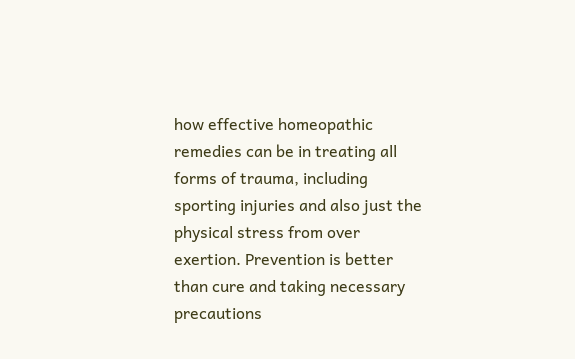how effective homeopathic remedies can be in treating all forms of trauma, including sporting injuries and also just the physical stress from over exertion. Prevention is better than cure and taking necessary precautions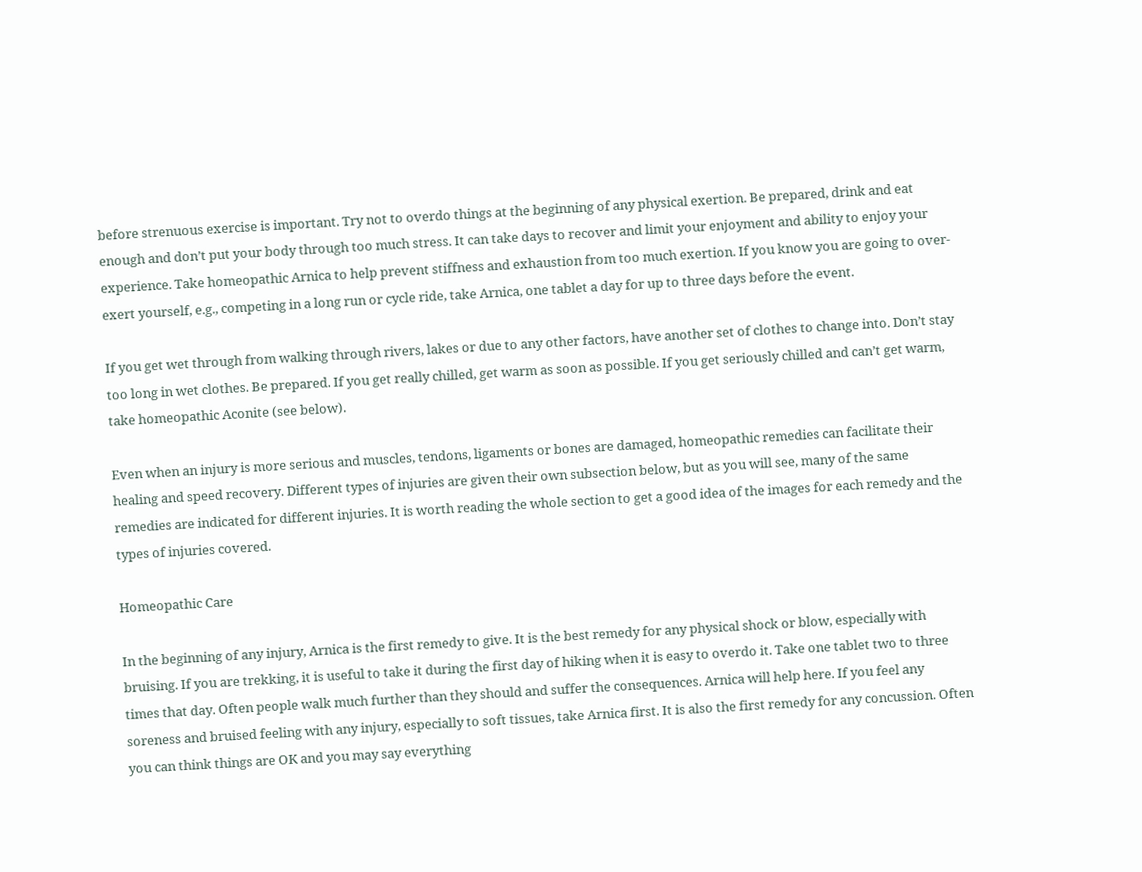before strenuous exercise is important. Try not to overdo things at the beginning of any physical exertion. Be prepared, drink and eat enough and don’t put your body through too much stress. It can take days to recover and limit your enjoyment and ability to enjoy your experience. Take homeopathic Arnica to help prevent stiffness and exhaustion from too much exertion. If you know you are going to over-exert yourself, e.g., competing in a long run or cycle ride, take Arnica, one tablet a day for up to three days before the event.

If you get wet through from walking through rivers, lakes or due to any other factors, have another set of clothes to change into. Don’t stay too long in wet clothes. Be prepared. If you get really chilled, get warm as soon as possible. If you get seriously chilled and can’t get warm, take homeopathic Aconite (see below).

Even when an injury is more serious and muscles, tendons, ligaments or bones are damaged, homeopathic remedies can facilitate their healing and speed recovery. Different types of injuries are given their own subsection below, but as you will see, many of the same remedies are indicated for different injuries. It is worth reading the whole section to get a good idea of the images for each remedy and the types of injuries covered.

Homeopathic Care

In the beginning of any injury, Arnica is the first remedy to give. It is the best remedy for any physical shock or blow, especially with bruising. If you are trekking, it is useful to take it during the first day of hiking when it is easy to overdo it. Take one tablet two to three times that day. Often people walk much further than they should and suffer the consequences. Arnica will help here. If you feel any soreness and bruised feeling with any injury, especially to soft tissues, take Arnica first. It is also the first remedy for any concussion. Often you can think things are OK and you may say everything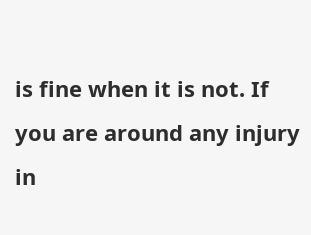is fine when it is not. If you are around any injury in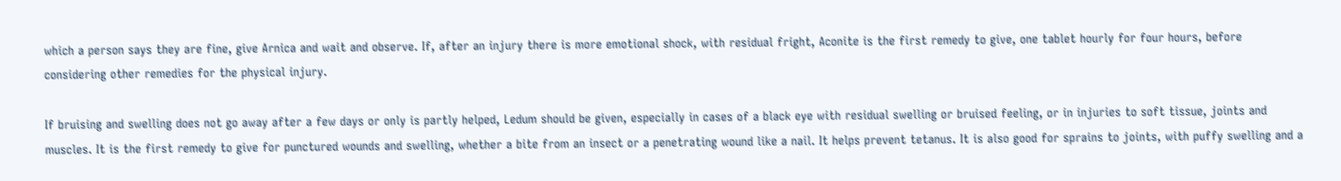which a person says they are fine, give Arnica and wait and observe. If, after an injury there is more emotional shock, with residual fright, Aconite is the first remedy to give, one tablet hourly for four hours, before considering other remedies for the physical injury.

If bruising and swelling does not go away after a few days or only is partly helped, Ledum should be given, especially in cases of a black eye with residual swelling or bruised feeling, or in injuries to soft tissue, joints and muscles. It is the first remedy to give for punctured wounds and swelling, whether a bite from an insect or a penetrating wound like a nail. It helps prevent tetanus. It is also good for sprains to joints, with puffy swelling and a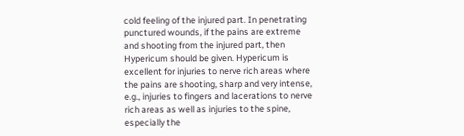cold feeling of the injured part. In penetrating punctured wounds, if the pains are extreme and shooting from the injured part, then Hypericum should be given. Hypericum is excellent for injuries to nerve rich areas where the pains are shooting, sharp and very intense, e.g., injuries to fingers and lacerations to nerve rich areas as well as injuries to the spine, especially the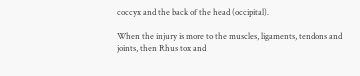coccyx and the back of the head (occipital).

When the injury is more to the muscles, ligaments, tendons and joints, then Rhus tox and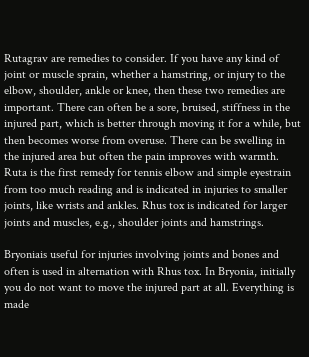Rutagrav are remedies to consider. If you have any kind of joint or muscle sprain, whether a hamstring, or injury to the elbow, shoulder, ankle or knee, then these two remedies are important. There can often be a sore, bruised, stiffness in the injured part, which is better through moving it for a while, but then becomes worse from overuse. There can be swelling in the injured area but often the pain improves with warmth. Ruta is the first remedy for tennis elbow and simple eyestrain from too much reading and is indicated in injuries to smaller joints, like wrists and ankles. Rhus tox is indicated for larger joints and muscles, e.g., shoulder joints and hamstrings.

Bryoniais useful for injuries involving joints and bones and often is used in alternation with Rhus tox. In Bryonia, initially you do not want to move the injured part at all. Everything is made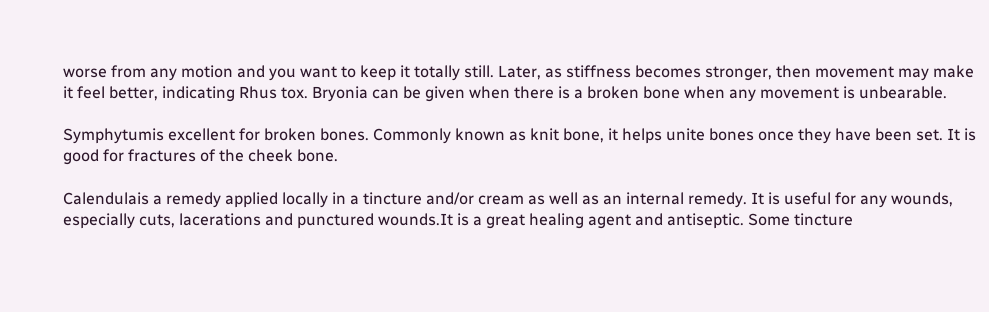worse from any motion and you want to keep it totally still. Later, as stiffness becomes stronger, then movement may make it feel better, indicating Rhus tox. Bryonia can be given when there is a broken bone when any movement is unbearable.

Symphytumis excellent for broken bones. Commonly known as knit bone, it helps unite bones once they have been set. It is good for fractures of the cheek bone.

Calendulais a remedy applied locally in a tincture and/or cream as well as an internal remedy. It is useful for any wounds, especially cuts, lacerations and punctured wounds.It is a great healing agent and antiseptic. Some tincture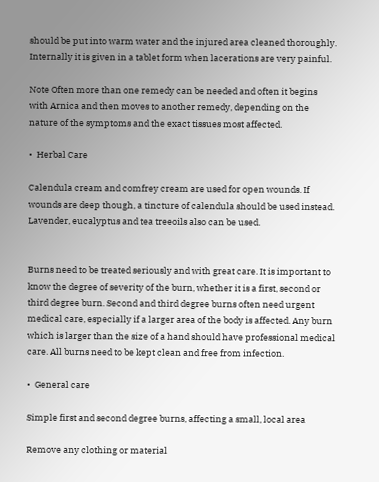should be put into warm water and the injured area cleaned thoroughly. Internally it is given in a tablet form when lacerations are very painful.

Note Often more than one remedy can be needed and often it begins with Arnica and then moves to another remedy, depending on the nature of the symptoms and the exact tissues most affected.

•  Herbal Care

Calendula cream and comfrey cream are used for open wounds. If wounds are deep though, a tincture of calendula should be used instead. Lavender, eucalyptus and tea treeoils also can be used.


Burns need to be treated seriously and with great care. It is important to know the degree of severity of the burn, whether it is a first, second or third degree burn. Second and third degree burns often need urgent medical care, especially if a larger area of the body is affected. Any burn which is larger than the size of a hand should have professional medical care. All burns need to be kept clean and free from infection.

•  General care

Simple first and second degree burns, affecting a small, local area

Remove any clothing or material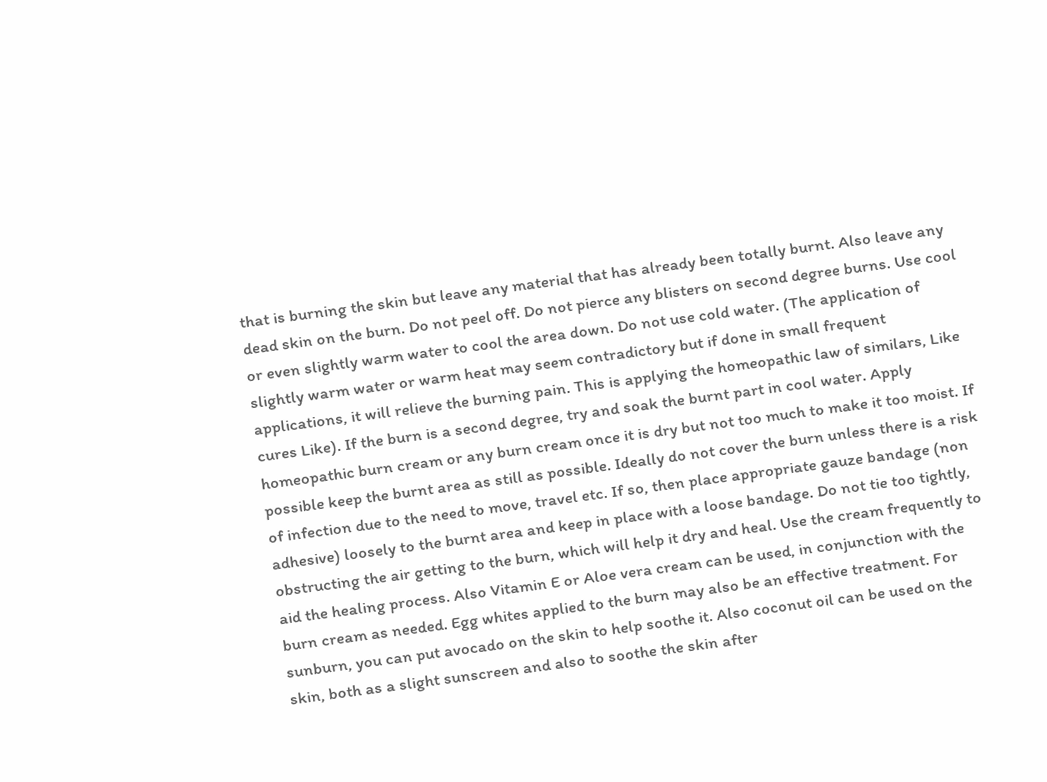that is burning the skin but leave any material that has already been totally burnt. Also leave any dead skin on the burn. Do not peel off. Do not pierce any blisters on second degree burns. Use cool or even slightly warm water to cool the area down. Do not use cold water. (The application of slightly warm water or warm heat may seem contradictory but if done in small frequent applications, it will relieve the burning pain. This is applying the homeopathic law of similars, Like cures Like). If the burn is a second degree, try and soak the burnt part in cool water. Apply homeopathic burn cream or any burn cream once it is dry but not too much to make it too moist. If possible keep the burnt area as still as possible. Ideally do not cover the burn unless there is a risk of infection due to the need to move, travel etc. If so, then place appropriate gauze bandage (non adhesive) loosely to the burnt area and keep in place with a loose bandage. Do not tie too tightly, obstructing the air getting to the burn, which will help it dry and heal. Use the cream frequently to aid the healing process. Also Vitamin E or Aloe vera cream can be used, in conjunction with the burn cream as needed. Egg whites applied to the burn may also be an effective treatment. For sunburn, you can put avocado on the skin to help soothe it. Also coconut oil can be used on the skin, both as a slight sunscreen and also to soothe the skin after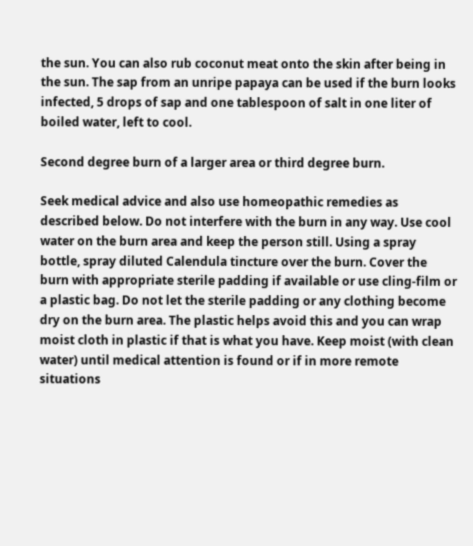the sun. You can also rub coconut meat onto the skin after being in the sun. The sap from an unripe papaya can be used if the burn looks infected, 5 drops of sap and one tablespoon of salt in one liter of boiled water, left to cool.

Second degree burn of a larger area or third degree burn.

Seek medical advice and also use homeopathic remedies as described below. Do not interfere with the burn in any way. Use cool water on the burn area and keep the person still. Using a spray bottle, spray diluted Calendula tincture over the burn. Cover the burn with appropriate sterile padding if available or use cling-film or a plastic bag. Do not let the sterile padding or any clothing become dry on the burn area. The plastic helps avoid this and you can wrap moist cloth in plastic if that is what you have. Keep moist (with clean water) until medical attention is found or if in more remote situations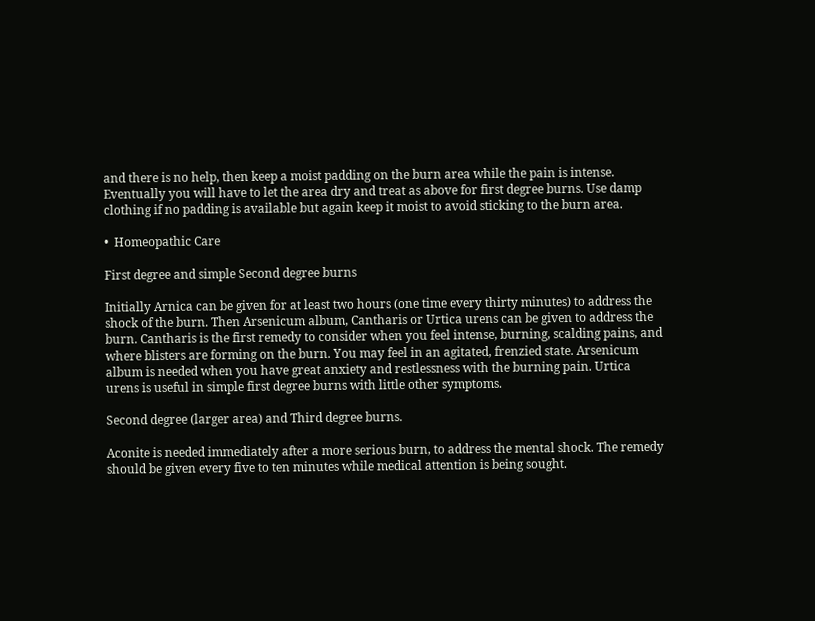and there is no help, then keep a moist padding on the burn area while the pain is intense. Eventually you will have to let the area dry and treat as above for first degree burns. Use damp clothing if no padding is available but again keep it moist to avoid sticking to the burn area.

•  Homeopathic Care

First degree and simple Second degree burns

Initially Arnica can be given for at least two hours (one time every thirty minutes) to address the shock of the burn. Then Arsenicum album, Cantharis or Urtica urens can be given to address the burn. Cantharis is the first remedy to consider when you feel intense, burning, scalding pains, and where blisters are forming on the burn. You may feel in an agitated, frenzied state. Arsenicum album is needed when you have great anxiety and restlessness with the burning pain. Urtica urens is useful in simple first degree burns with little other symptoms.

Second degree (larger area) and Third degree burns.

Aconite is needed immediately after a more serious burn, to address the mental shock. The remedy should be given every five to ten minutes while medical attention is being sought.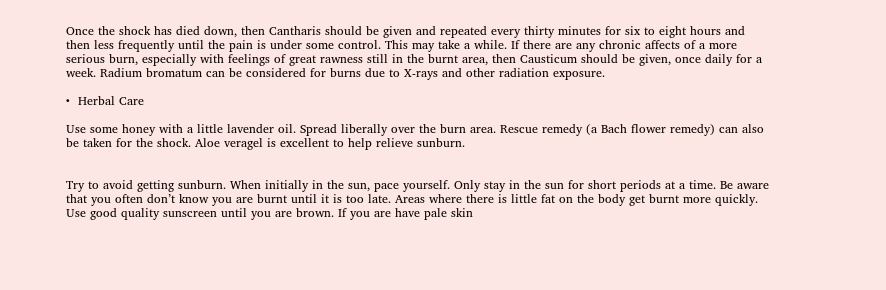Once the shock has died down, then Cantharis should be given and repeated every thirty minutes for six to eight hours and then less frequently until the pain is under some control. This may take a while. If there are any chronic affects of a more serious burn, especially with feelings of great rawness still in the burnt area, then Causticum should be given, once daily for a week. Radium bromatum can be considered for burns due to X-rays and other radiation exposure.

•  Herbal Care

Use some honey with a little lavender oil. Spread liberally over the burn area. Rescue remedy (a Bach flower remedy) can also be taken for the shock. Aloe veragel is excellent to help relieve sunburn.


Try to avoid getting sunburn. When initially in the sun, pace yourself. Only stay in the sun for short periods at a time. Be aware that you often don’t know you are burnt until it is too late. Areas where there is little fat on the body get burnt more quickly. Use good quality sunscreen until you are brown. If you are have pale skin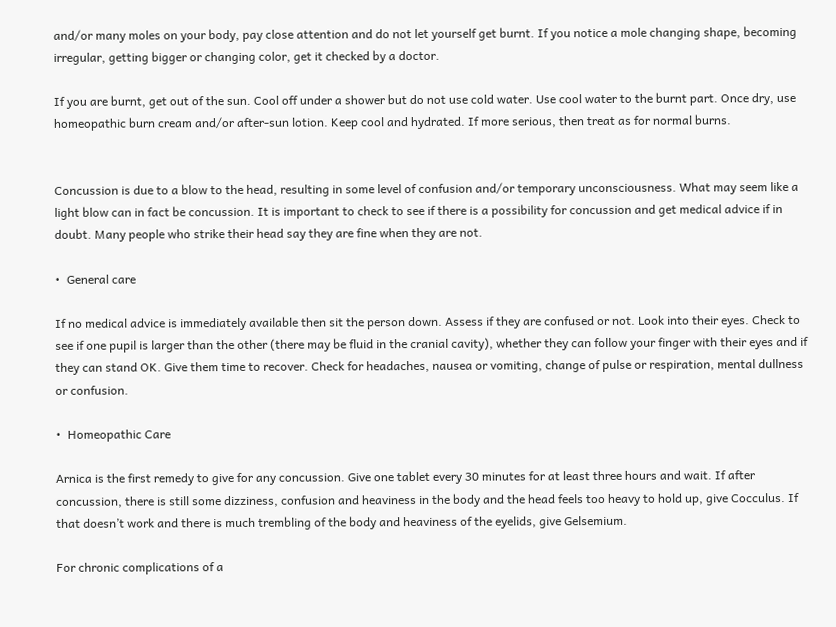and/or many moles on your body, pay close attention and do not let yourself get burnt. If you notice a mole changing shape, becoming irregular, getting bigger or changing color, get it checked by a doctor.

If you are burnt, get out of the sun. Cool off under a shower but do not use cold water. Use cool water to the burnt part. Once dry, use homeopathic burn cream and/or after-sun lotion. Keep cool and hydrated. If more serious, then treat as for normal burns.


Concussion is due to a blow to the head, resulting in some level of confusion and/or temporary unconsciousness. What may seem like a light blow can in fact be concussion. It is important to check to see if there is a possibility for concussion and get medical advice if in doubt. Many people who strike their head say they are fine when they are not.

•  General care

If no medical advice is immediately available then sit the person down. Assess if they are confused or not. Look into their eyes. Check to see if one pupil is larger than the other (there may be fluid in the cranial cavity), whether they can follow your finger with their eyes and if they can stand OK. Give them time to recover. Check for headaches, nausea or vomiting, change of pulse or respiration, mental dullness or confusion.

•  Homeopathic Care

Arnica is the first remedy to give for any concussion. Give one tablet every 30 minutes for at least three hours and wait. If after concussion, there is still some dizziness, confusion and heaviness in the body and the head feels too heavy to hold up, give Cocculus. If that doesn’t work and there is much trembling of the body and heaviness of the eyelids, give Gelsemium.

For chronic complications of a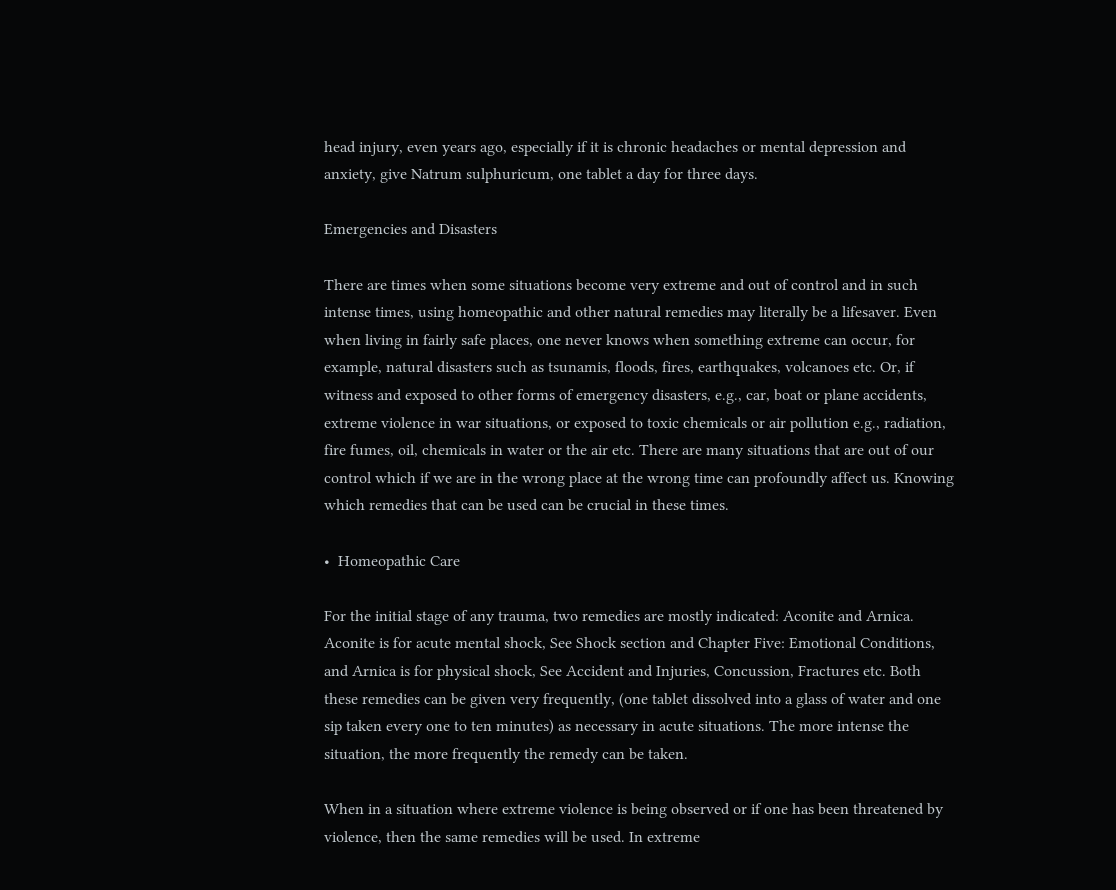head injury, even years ago, especially if it is chronic headaches or mental depression and anxiety, give Natrum sulphuricum, one tablet a day for three days.

Emergencies and Disasters

There are times when some situations become very extreme and out of control and in such intense times, using homeopathic and other natural remedies may literally be a lifesaver. Even when living in fairly safe places, one never knows when something extreme can occur, for example, natural disasters such as tsunamis, floods, fires, earthquakes, volcanoes etc. Or, if witness and exposed to other forms of emergency disasters, e.g., car, boat or plane accidents, extreme violence in war situations, or exposed to toxic chemicals or air pollution e.g., radiation, fire fumes, oil, chemicals in water or the air etc. There are many situations that are out of our control which if we are in the wrong place at the wrong time can profoundly affect us. Knowing which remedies that can be used can be crucial in these times.

•  Homeopathic Care

For the initial stage of any trauma, two remedies are mostly indicated: Aconite and Arnica. Aconite is for acute mental shock, See Shock section and Chapter Five: Emotional Conditions, and Arnica is for physical shock, See Accident and Injuries, Concussion, Fractures etc. Both these remedies can be given very frequently, (one tablet dissolved into a glass of water and one sip taken every one to ten minutes) as necessary in acute situations. The more intense the situation, the more frequently the remedy can be taken.

When in a situation where extreme violence is being observed or if one has been threatened by violence, then the same remedies will be used. In extreme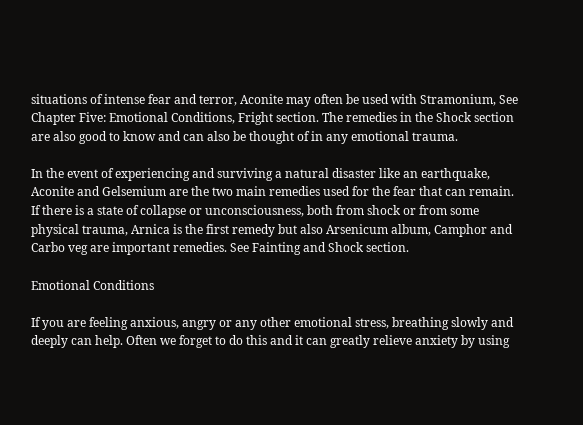situations of intense fear and terror, Aconite may often be used with Stramonium, See Chapter Five: Emotional Conditions, Fright section. The remedies in the Shock section are also good to know and can also be thought of in any emotional trauma.

In the event of experiencing and surviving a natural disaster like an earthquake, Aconite and Gelsemium are the two main remedies used for the fear that can remain. If there is a state of collapse or unconsciousness, both from shock or from some physical trauma, Arnica is the first remedy but also Arsenicum album, Camphor and Carbo veg are important remedies. See Fainting and Shock section.

Emotional Conditions

If you are feeling anxious, angry or any other emotional stress, breathing slowly and deeply can help. Often we forget to do this and it can greatly relieve anxiety by using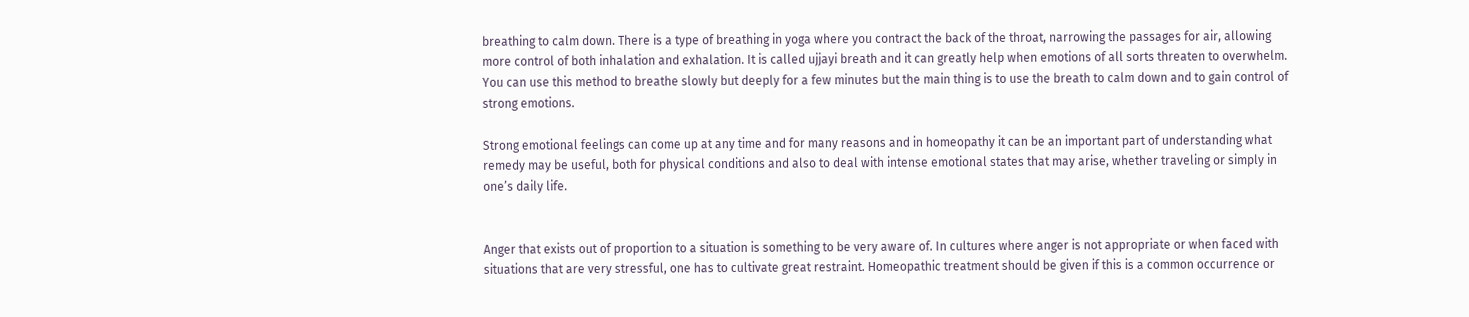breathing to calm down. There is a type of breathing in yoga where you contract the back of the throat, narrowing the passages for air, allowing more control of both inhalation and exhalation. It is called ujjayi breath and it can greatly help when emotions of all sorts threaten to overwhelm. You can use this method to breathe slowly but deeply for a few minutes but the main thing is to use the breath to calm down and to gain control of strong emotions.

Strong emotional feelings can come up at any time and for many reasons and in homeopathy it can be an important part of understanding what remedy may be useful, both for physical conditions and also to deal with intense emotional states that may arise, whether traveling or simply in one’s daily life.


Anger that exists out of proportion to a situation is something to be very aware of. In cultures where anger is not appropriate or when faced with situations that are very stressful, one has to cultivate great restraint. Homeopathic treatment should be given if this is a common occurrence or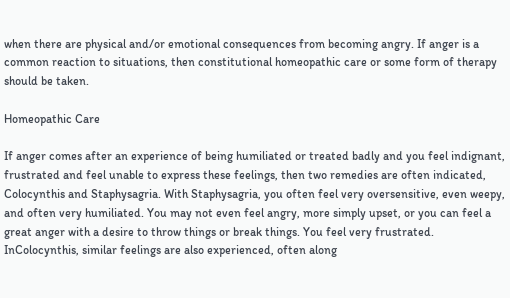when there are physical and/or emotional consequences from becoming angry. If anger is a common reaction to situations, then constitutional homeopathic care or some form of therapy should be taken.

Homeopathic Care

If anger comes after an experience of being humiliated or treated badly and you feel indignant, frustrated and feel unable to express these feelings, then two remedies are often indicated, Colocynthis and Staphysagria. With Staphysagria, you often feel very oversensitive, even weepy, and often very humiliated. You may not even feel angry, more simply upset, or you can feel a great anger with a desire to throw things or break things. You feel very frustrated. InColocynthis, similar feelings are also experienced, often along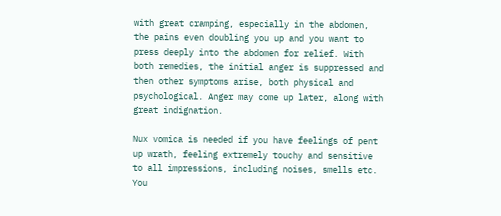with great cramping, especially in the abdomen, the pains even doubling you up and you want to press deeply into the abdomen for relief. With both remedies, the initial anger is suppressed and then other symptoms arise, both physical and psychological. Anger may come up later, along with great indignation.

Nux vomica is needed if you have feelings of pent up wrath, feeling extremely touchy and sensitive to all impressions, including noises, smells etc. You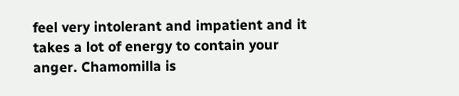feel very intolerant and impatient and it takes a lot of energy to contain your anger. Chamomilla is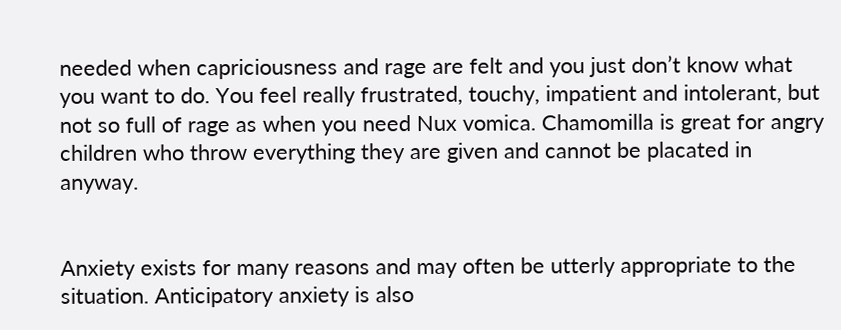needed when capriciousness and rage are felt and you just don’t know what you want to do. You feel really frustrated, touchy, impatient and intolerant, but not so full of rage as when you need Nux vomica. Chamomilla is great for angry children who throw everything they are given and cannot be placated in anyway.


Anxiety exists for many reasons and may often be utterly appropriate to the situation. Anticipatory anxiety is also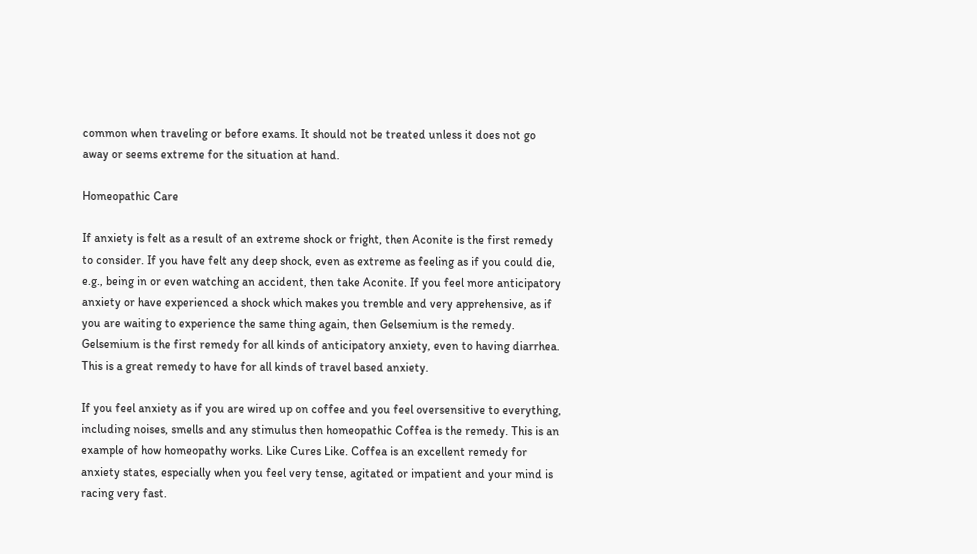common when traveling or before exams. It should not be treated unless it does not go away or seems extreme for the situation at hand.

Homeopathic Care

If anxiety is felt as a result of an extreme shock or fright, then Aconite is the first remedy to consider. If you have felt any deep shock, even as extreme as feeling as if you could die, e.g., being in or even watching an accident, then take Aconite. If you feel more anticipatory anxiety or have experienced a shock which makes you tremble and very apprehensive, as if you are waiting to experience the same thing again, then Gelsemium is the remedy. Gelsemium is the first remedy for all kinds of anticipatory anxiety, even to having diarrhea. This is a great remedy to have for all kinds of travel based anxiety.

If you feel anxiety as if you are wired up on coffee and you feel oversensitive to everything, including noises, smells and any stimulus then homeopathic Coffea is the remedy. This is an example of how homeopathy works. Like Cures Like. Coffea is an excellent remedy for anxiety states, especially when you feel very tense, agitated or impatient and your mind is racing very fast.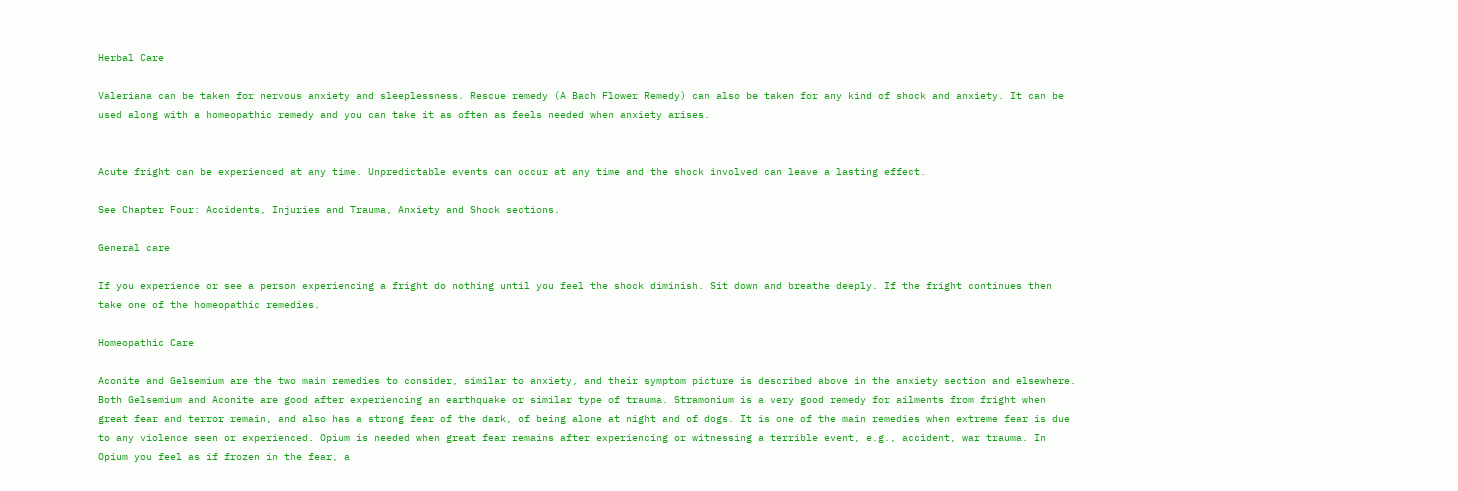Herbal Care

Valeriana can be taken for nervous anxiety and sleeplessness. Rescue remedy (A Bach Flower Remedy) can also be taken for any kind of shock and anxiety. It can be used along with a homeopathic remedy and you can take it as often as feels needed when anxiety arises.


Acute fright can be experienced at any time. Unpredictable events can occur at any time and the shock involved can leave a lasting effect.

See Chapter Four: Accidents, Injuries and Trauma, Anxiety and Shock sections.

General care

If you experience or see a person experiencing a fright do nothing until you feel the shock diminish. Sit down and breathe deeply. If the fright continues then take one of the homeopathic remedies.

Homeopathic Care

Aconite and Gelsemium are the two main remedies to consider, similar to anxiety, and their symptom picture is described above in the anxiety section and elsewhere. Both Gelsemium and Aconite are good after experiencing an earthquake or similar type of trauma. Stramonium is a very good remedy for ailments from fright when great fear and terror remain, and also has a strong fear of the dark, of being alone at night and of dogs. It is one of the main remedies when extreme fear is due to any violence seen or experienced. Opium is needed when great fear remains after experiencing or witnessing a terrible event, e.g., accident, war trauma. In Opium you feel as if frozen in the fear, a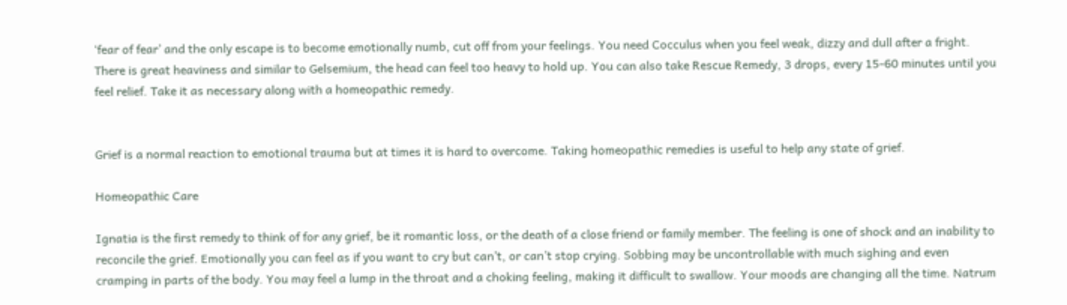‘fear of fear’ and the only escape is to become emotionally numb, cut off from your feelings. You need Cocculus when you feel weak, dizzy and dull after a fright. There is great heaviness and similar to Gelsemium, the head can feel too heavy to hold up. You can also take Rescue Remedy, 3 drops, every 15-60 minutes until you feel relief. Take it as necessary along with a homeopathic remedy.


Grief is a normal reaction to emotional trauma but at times it is hard to overcome. Taking homeopathic remedies is useful to help any state of grief.

Homeopathic Care

Ignatia is the first remedy to think of for any grief, be it romantic loss, or the death of a close friend or family member. The feeling is one of shock and an inability to reconcile the grief. Emotionally you can feel as if you want to cry but can’t, or can’t stop crying. Sobbing may be uncontrollable with much sighing and even cramping in parts of the body. You may feel a lump in the throat and a choking feeling, making it difficult to swallow. Your moods are changing all the time. Natrum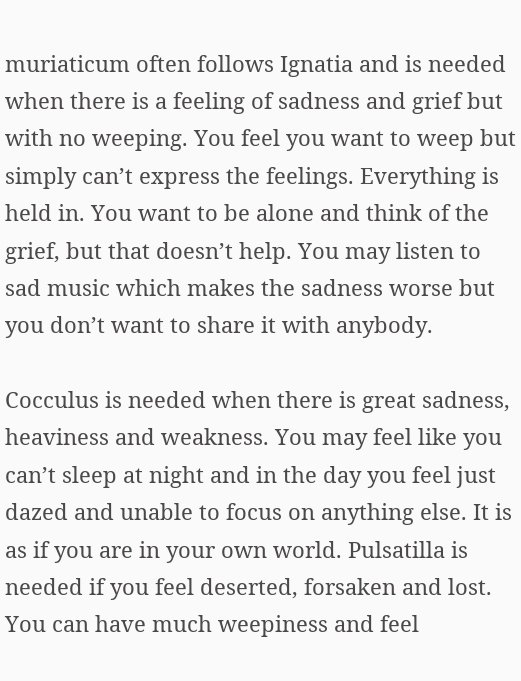muriaticum often follows Ignatia and is needed when there is a feeling of sadness and grief but with no weeping. You feel you want to weep but simply can’t express the feelings. Everything is held in. You want to be alone and think of the grief, but that doesn’t help. You may listen to sad music which makes the sadness worse but you don’t want to share it with anybody.

Cocculus is needed when there is great sadness, heaviness and weakness. You may feel like you can’t sleep at night and in the day you feel just dazed and unable to focus on anything else. It is as if you are in your own world. Pulsatilla is needed if you feel deserted, forsaken and lost. You can have much weepiness and feel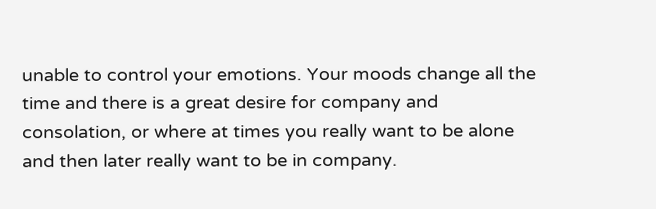unable to control your emotions. Your moods change all the time and there is a great desire for company and consolation, or where at times you really want to be alone and then later really want to be in company.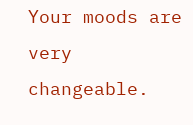Your moods are very changeable.